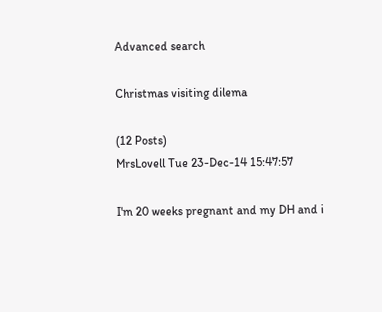Advanced search

Christmas visiting dilema

(12 Posts)
MrsLovell Tue 23-Dec-14 15:47:57

I'm 20 weeks pregnant and my DH and i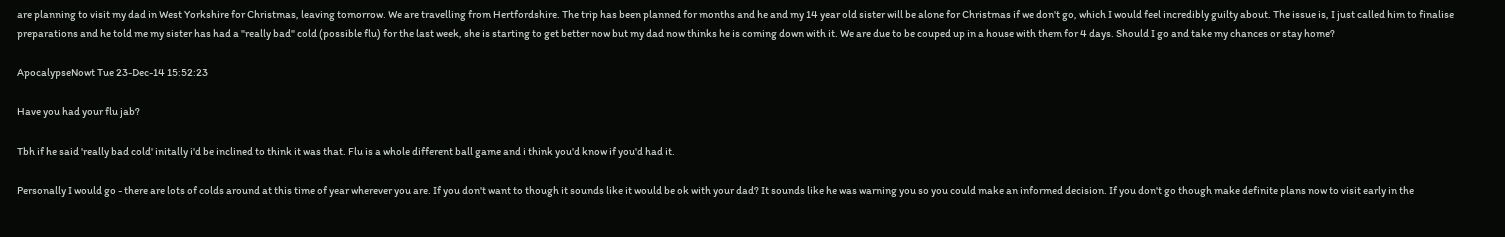are planning to visit my dad in West Yorkshire for Christmas, leaving tomorrow. We are travelling from Hertfordshire. The trip has been planned for months and he and my 14 year old sister will be alone for Christmas if we don't go, which I would feel incredibly guilty about. The issue is, I just called him to finalise preparations and he told me my sister has had a "really bad" cold (possible flu) for the last week, she is starting to get better now but my dad now thinks he is coming down with it. We are due to be couped up in a house with them for 4 days. Should I go and take my chances or stay home?

ApocalypseNowt Tue 23-Dec-14 15:52:23

Have you had your flu jab?

Tbh if he said 'really bad cold' initally i'd be inclined to think it was that. Flu is a whole different ball game and i think you'd know if you'd had it.

Personally I would go - there are lots of colds around at this time of year wherever you are. If you don't want to though it sounds like it would be ok with your dad? It sounds like he was warning you so you could make an informed decision. If you don't go though make definite plans now to visit early in the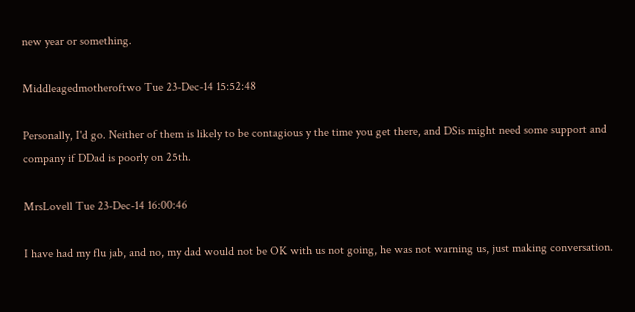new year or something.

Middleagedmotheroftwo Tue 23-Dec-14 15:52:48

Personally, I'd go. Neither of them is likely to be contagious y the time you get there, and DSis might need some support and company if DDad is poorly on 25th.

MrsLovell Tue 23-Dec-14 16:00:46

I have had my flu jab, and no, my dad would not be OK with us not going, he was not warning us, just making conversation.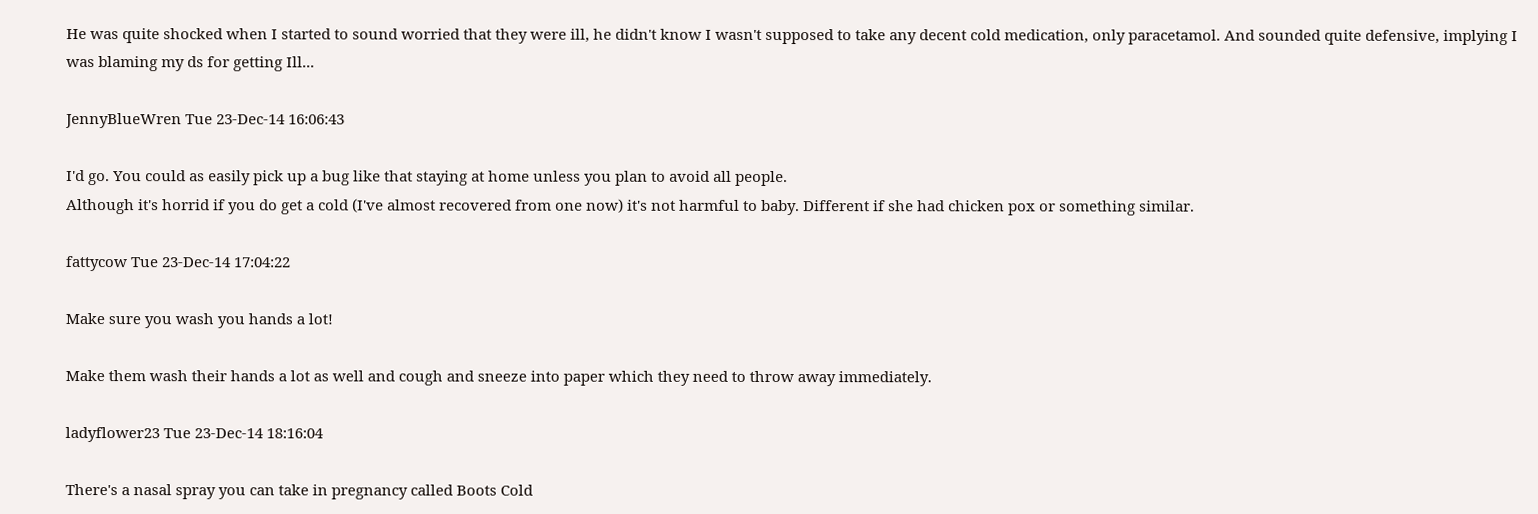He was quite shocked when I started to sound worried that they were ill, he didn't know I wasn't supposed to take any decent cold medication, only paracetamol. And sounded quite defensive, implying I was blaming my ds for getting Ill...

JennyBlueWren Tue 23-Dec-14 16:06:43

I'd go. You could as easily pick up a bug like that staying at home unless you plan to avoid all people.
Although it's horrid if you do get a cold (I've almost recovered from one now) it's not harmful to baby. Different if she had chicken pox or something similar.

fattycow Tue 23-Dec-14 17:04:22

Make sure you wash you hands a lot!

Make them wash their hands a lot as well and cough and sneeze into paper which they need to throw away immediately.

ladyflower23 Tue 23-Dec-14 18:16:04

There's a nasal spray you can take in pregnancy called Boots Cold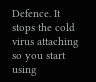Defence. It stops the cold virus attaching so you start using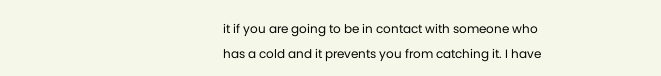it if you are going to be in contact with someone who has a cold and it prevents you from catching it. I have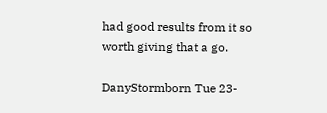had good results from it so worth giving that a go.

DanyStormborn Tue 23-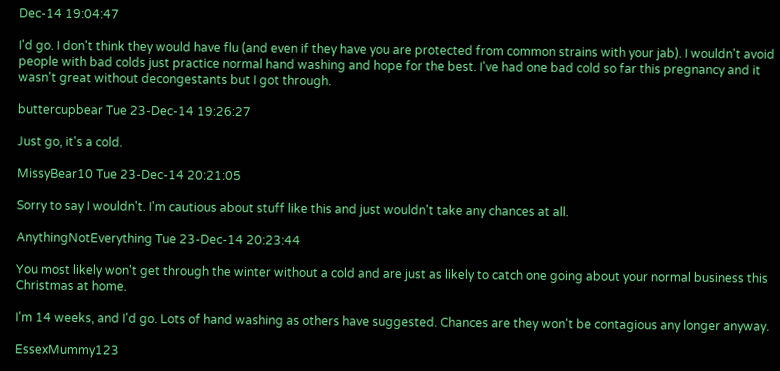Dec-14 19:04:47

I'd go. I don't think they would have flu (and even if they have you are protected from common strains with your jab). I wouldn't avoid people with bad colds just practice normal hand washing and hope for the best. I've had one bad cold so far this pregnancy and it wasn't great without decongestants but I got through.

buttercupbear Tue 23-Dec-14 19:26:27

Just go, it's a cold.

MissyBear10 Tue 23-Dec-14 20:21:05

Sorry to say I wouldn't. I'm cautious about stuff like this and just wouldn't take any chances at all.

AnythingNotEverything Tue 23-Dec-14 20:23:44

You most likely won't get through the winter without a cold and are just as likely to catch one going about your normal business this Christmas at home.

I'm 14 weeks, and I'd go. Lots of hand washing as others have suggested. Chances are they won't be contagious any longer anyway.

EssexMummy123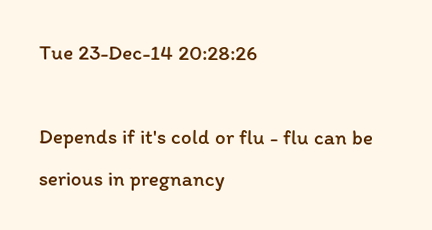Tue 23-Dec-14 20:28:26

Depends if it's cold or flu - flu can be serious in pregnancy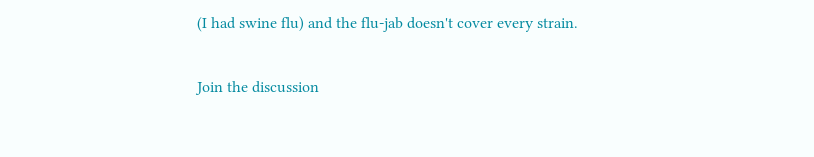(I had swine flu) and the flu-jab doesn't cover every strain.

Join the discussion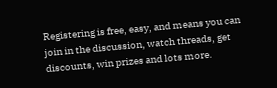Registering is free, easy, and means you can join in the discussion, watch threads, get discounts, win prizes and lots more.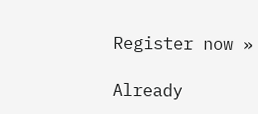Register now »

Already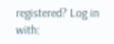registered? Log in with: